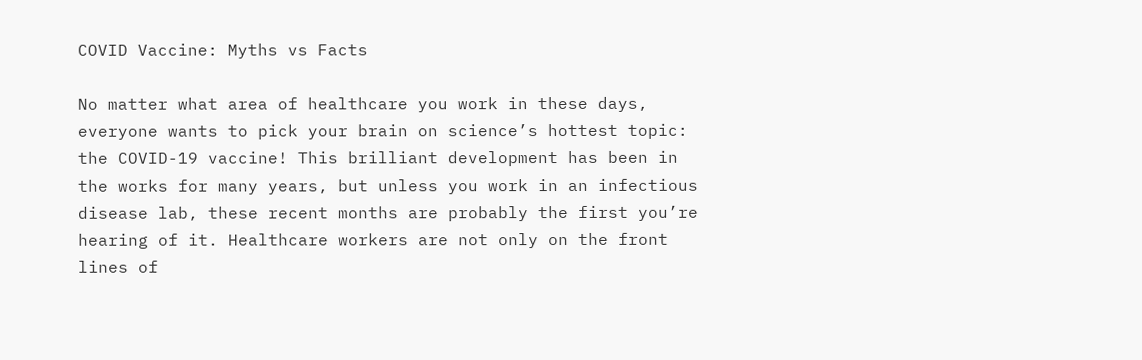COVID Vaccine: Myths vs Facts

No matter what area of healthcare you work in these days, everyone wants to pick your brain on science’s hottest topic: the COVID-19 vaccine! This brilliant development has been in the works for many years, but unless you work in an infectious disease lab, these recent months are probably the first you’re hearing of it. Healthcare workers are not only on the front lines of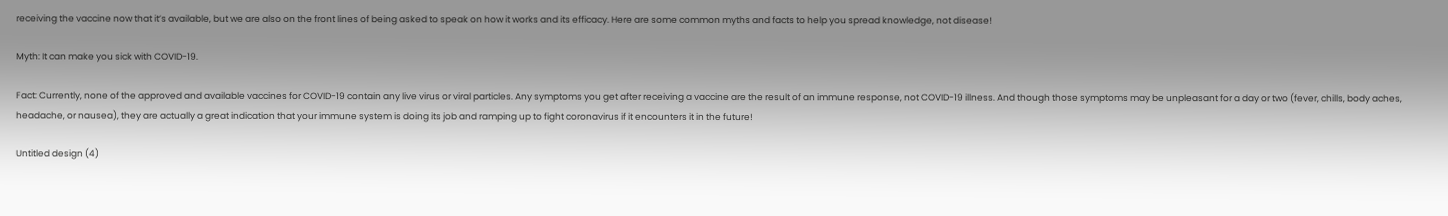receiving the vaccine now that it’s available, but we are also on the front lines of being asked to speak on how it works and its efficacy. Here are some common myths and facts to help you spread knowledge, not disease!

Myth: It can make you sick with COVID-19.

Fact: Currently, none of the approved and available vaccines for COVID-19 contain any live virus or viral particles. Any symptoms you get after receiving a vaccine are the result of an immune response, not COVID-19 illness. And though those symptoms may be unpleasant for a day or two (fever, chills, body aches, headache, or nausea), they are actually a great indication that your immune system is doing its job and ramping up to fight coronavirus if it encounters it in the future!

Untitled design (4)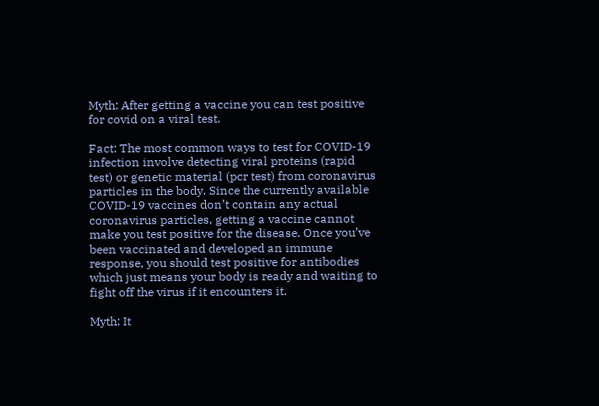Myth: After getting a vaccine you can test positive for covid on a viral test.

Fact: The most common ways to test for COVID-19 infection involve detecting viral proteins (rapid test) or genetic material (pcr test) from coronavirus particles in the body. Since the currently available COVID-19 vaccines don’t contain any actual coronavirus particles, getting a vaccine cannot make you test positive for the disease. Once you’ve been vaccinated and developed an immune response, you should test positive for antibodies which just means your body is ready and waiting to fight off the virus if it encounters it.

Myth: It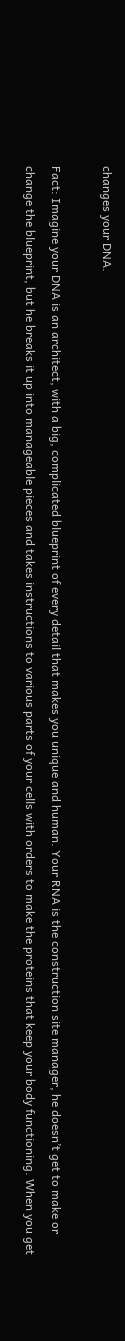changes your DNA.

Fact: Imagine your DNA is an architect, with a big, complicated blueprint of every detail that makes you unique and human. Your RNA is the construction site manager, he doesn’t get to make or change the blueprint, but he breaks it up into manageable pieces and takes instructions to various parts of your cells with orders to make the proteins that keep your body functioning. When you get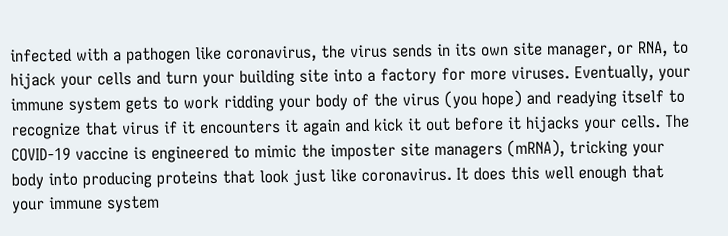infected with a pathogen like coronavirus, the virus sends in its own site manager, or RNA, to hijack your cells and turn your building site into a factory for more viruses. Eventually, your immune system gets to work ridding your body of the virus (you hope) and readying itself to recognize that virus if it encounters it again and kick it out before it hijacks your cells. The COVID-19 vaccine is engineered to mimic the imposter site managers (mRNA), tricking your body into producing proteins that look just like coronavirus. It does this well enough that your immune system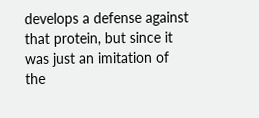develops a defense against that protein, but since it was just an imitation of the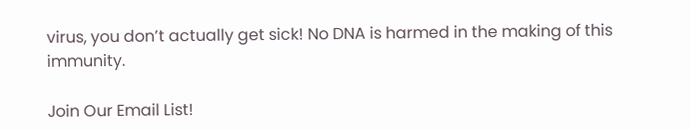virus, you don’t actually get sick! No DNA is harmed in the making of this immunity.

Join Our Email List!